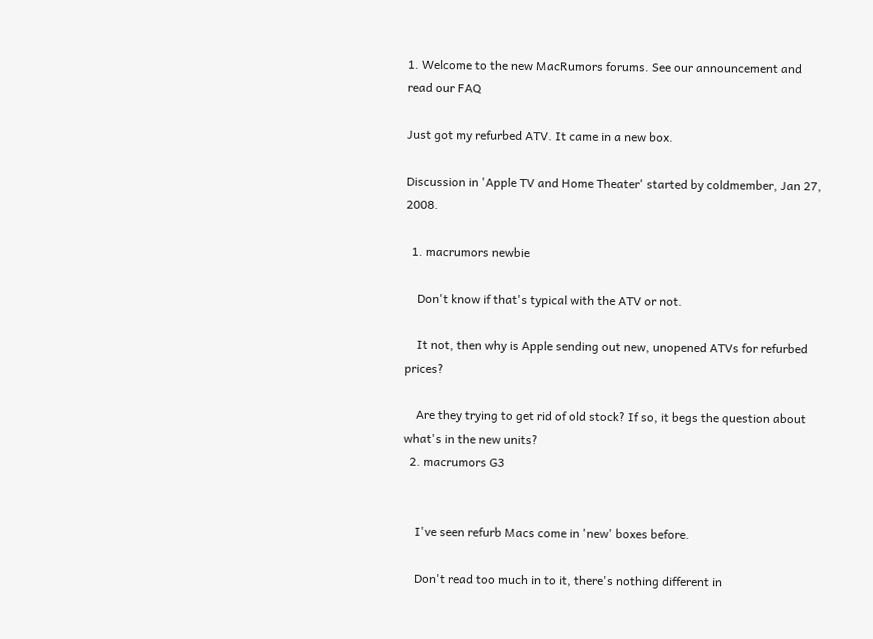1. Welcome to the new MacRumors forums. See our announcement and read our FAQ

Just got my refurbed ATV. It came in a new box.

Discussion in 'Apple TV and Home Theater' started by coldmember, Jan 27, 2008.

  1. macrumors newbie

    Don't know if that's typical with the ATV or not.

    It not, then why is Apple sending out new, unopened ATVs for refurbed prices?

    Are they trying to get rid of old stock? If so, it begs the question about what's in the new units?
  2. macrumors G3


    I've seen refurb Macs come in 'new' boxes before.

    Don't read too much in to it, there's nothing different in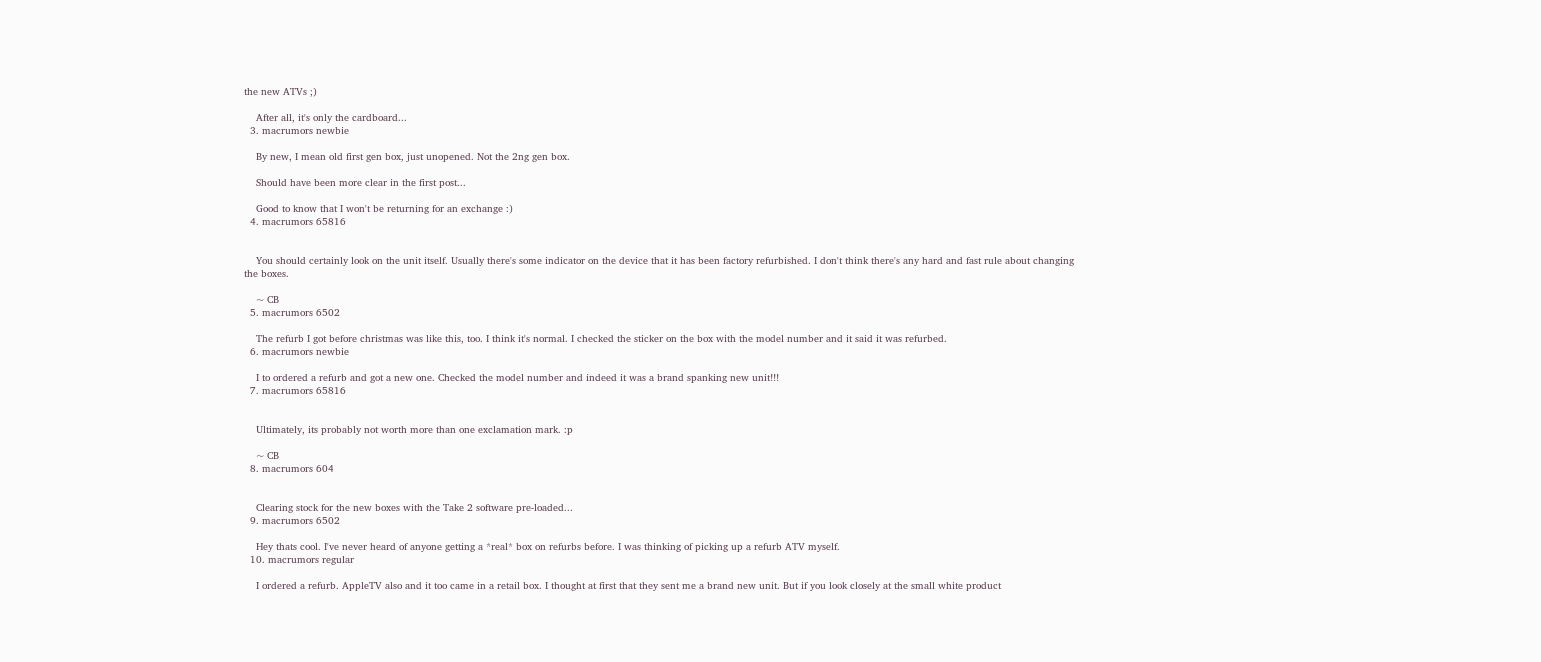the new ATVs ;)

    After all, it's only the cardboard...
  3. macrumors newbie

    By new, I mean old first gen box, just unopened. Not the 2ng gen box.

    Should have been more clear in the first post...

    Good to know that I won't be returning for an exchange :)
  4. macrumors 65816


    You should certainly look on the unit itself. Usually there's some indicator on the device that it has been factory refurbished. I don't think there's any hard and fast rule about changing the boxes.

    ~ CB
  5. macrumors 6502

    The refurb I got before christmas was like this, too. I think it's normal. I checked the sticker on the box with the model number and it said it was refurbed.
  6. macrumors newbie

    I to ordered a refurb and got a new one. Checked the model number and indeed it was a brand spanking new unit!!!
  7. macrumors 65816


    Ultimately, its probably not worth more than one exclamation mark. :p

    ~ CB
  8. macrumors 604


    Clearing stock for the new boxes with the Take 2 software pre-loaded...
  9. macrumors 6502

    Hey thats cool. I've never heard of anyone getting a *real* box on refurbs before. I was thinking of picking up a refurb ATV myself.
  10. macrumors regular

    I ordered a refurb. AppleTV also and it too came in a retail box. I thought at first that they sent me a brand new unit. But if you look closely at the small white product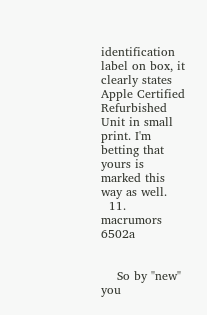identification label on box, it clearly states Apple Certified Refurbished Unit in small print. I'm betting that yours is marked this way as well.
  11. macrumors 6502a


    So by "new" you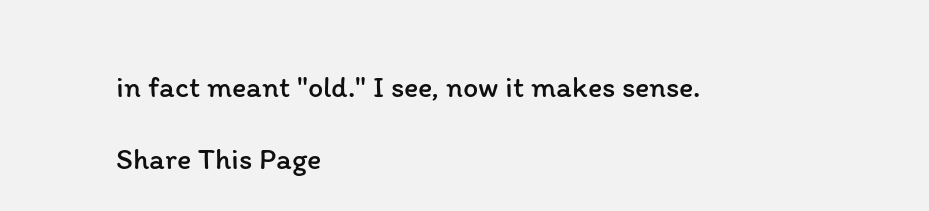in fact meant "old." I see, now it makes sense.

Share This Page